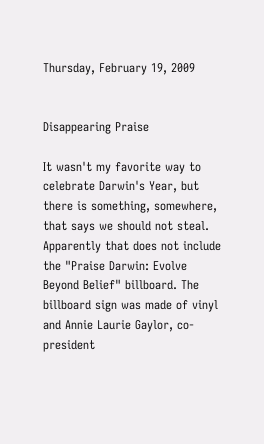Thursday, February 19, 2009


Disappearing Praise

It wasn't my favorite way to celebrate Darwin's Year, but there is something, somewhere, that says we should not steal. Apparently that does not include the "Praise Darwin: Evolve Beyond Belief" billboard. The billboard sign was made of vinyl and Annie Laurie Gaylor, co-president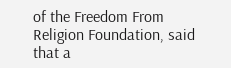of the Freedom From Religion Foundation, said that a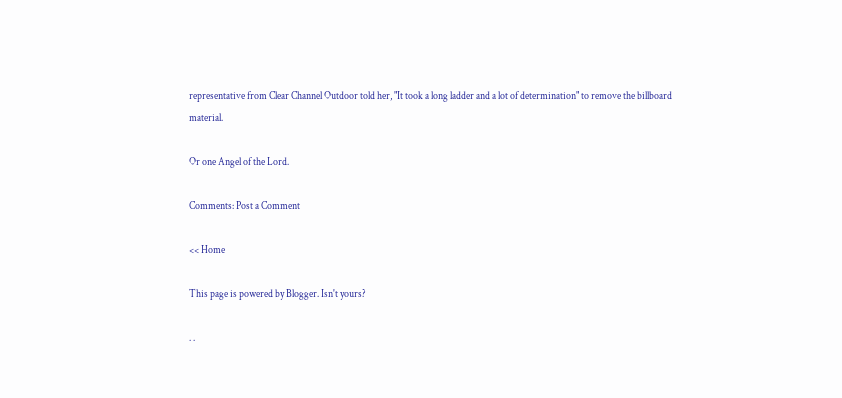representative from Clear Channel Outdoor told her, "It took a long ladder and a lot of determination" to remove the billboard material.

Or one Angel of the Lord.

Comments: Post a Comment

<< Home

This page is powered by Blogger. Isn't yours?

. .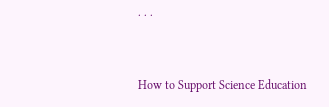. . .


How to Support Science Education